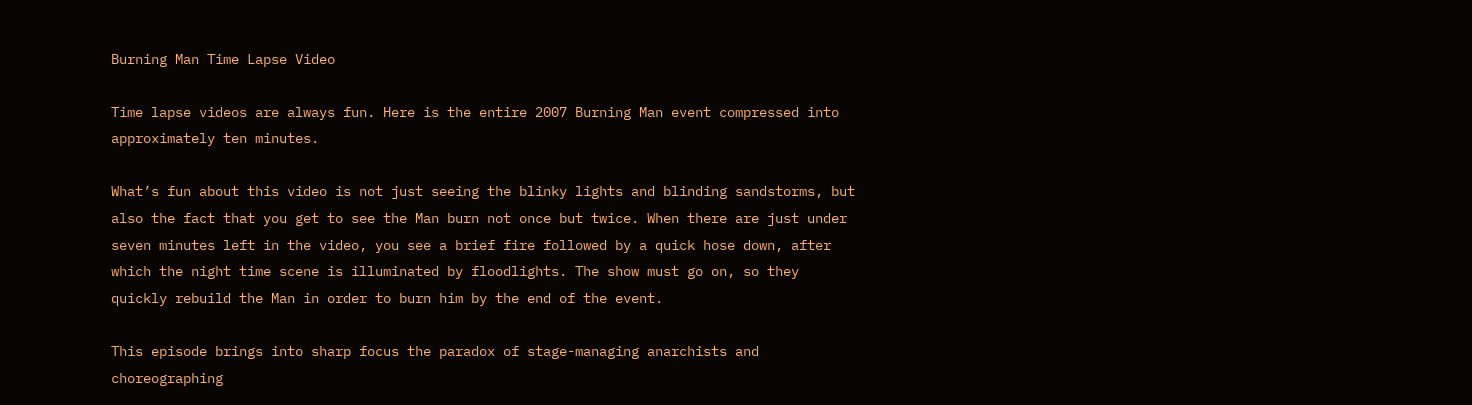Burning Man Time Lapse Video

Time lapse videos are always fun. Here is the entire 2007 Burning Man event compressed into approximately ten minutes.

What’s fun about this video is not just seeing the blinky lights and blinding sandstorms, but also the fact that you get to see the Man burn not once but twice. When there are just under seven minutes left in the video, you see a brief fire followed by a quick hose down, after which the night time scene is illuminated by floodlights. The show must go on, so they quickly rebuild the Man in order to burn him by the end of the event.

This episode brings into sharp focus the paradox of stage-managing anarchists and choreographing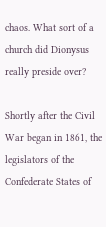chaos. What sort of a church did Dionysus really preside over?

Shortly after the Civil War began in 1861, the legislators of the Confederate States of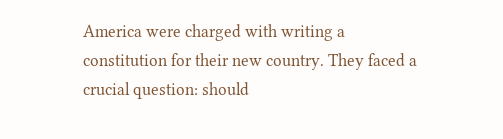America were charged with writing a constitution for their new country. They faced a crucial question: should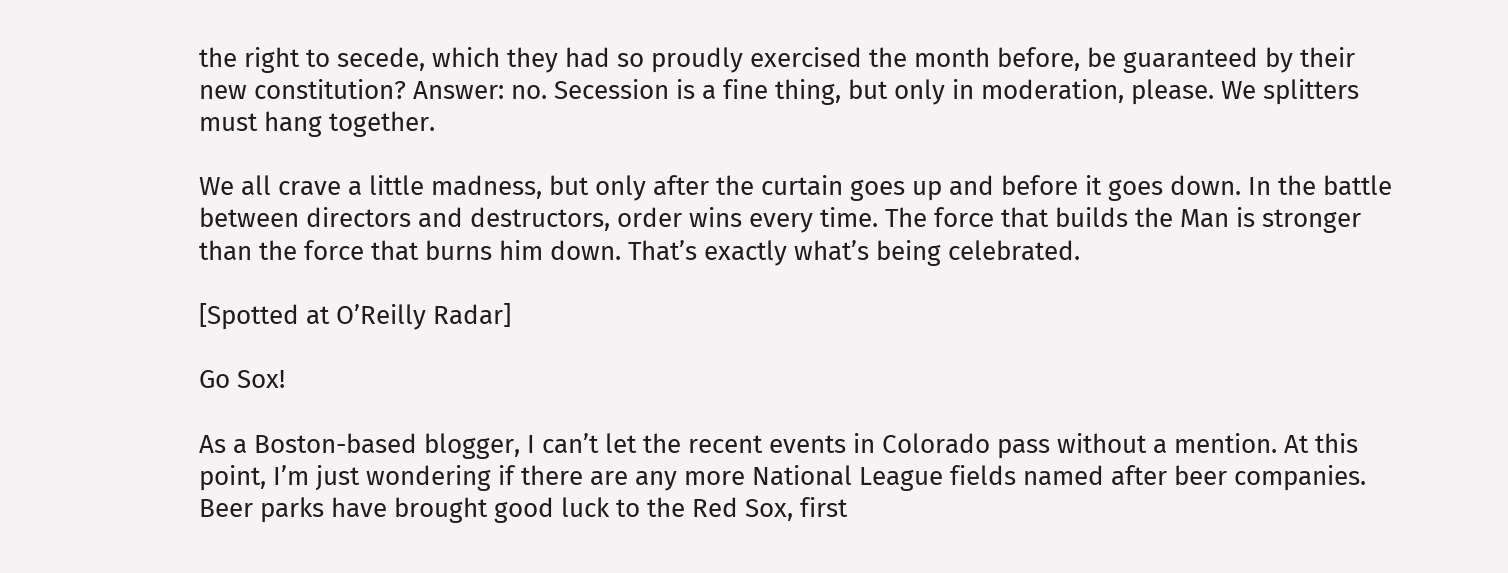the right to secede, which they had so proudly exercised the month before, be guaranteed by their new constitution? Answer: no. Secession is a fine thing, but only in moderation, please. We splitters must hang together.

We all crave a little madness, but only after the curtain goes up and before it goes down. In the battle between directors and destructors, order wins every time. The force that builds the Man is stronger than the force that burns him down. That’s exactly what’s being celebrated.

[Spotted at O’Reilly Radar]

Go Sox!

As a Boston-based blogger, I can’t let the recent events in Colorado pass without a mention. At this point, I’m just wondering if there are any more National League fields named after beer companies. Beer parks have brought good luck to the Red Sox, first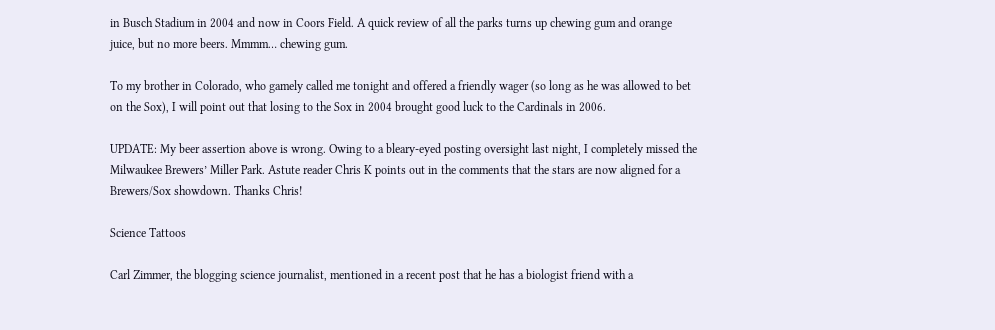in Busch Stadium in 2004 and now in Coors Field. A quick review of all the parks turns up chewing gum and orange juice, but no more beers. Mmmm… chewing gum.

To my brother in Colorado, who gamely called me tonight and offered a friendly wager (so long as he was allowed to bet on the Sox), I will point out that losing to the Sox in 2004 brought good luck to the Cardinals in 2006.

UPDATE: My beer assertion above is wrong. Owing to a bleary-eyed posting oversight last night, I completely missed the Milwaukee Brewers’ Miller Park. Astute reader Chris K points out in the comments that the stars are now aligned for a Brewers/Sox showdown. Thanks Chris!

Science Tattoos

Carl Zimmer, the blogging science journalist, mentioned in a recent post that he has a biologist friend with a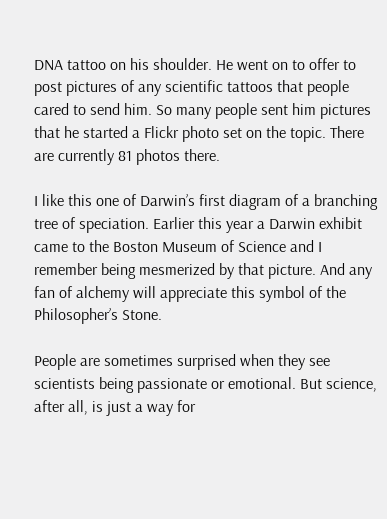DNA tattoo on his shoulder. He went on to offer to post pictures of any scientific tattoos that people cared to send him. So many people sent him pictures that he started a Flickr photo set on the topic. There are currently 81 photos there.

I like this one of Darwin’s first diagram of a branching tree of speciation. Earlier this year a Darwin exhibit came to the Boston Museum of Science and I remember being mesmerized by that picture. And any fan of alchemy will appreciate this symbol of the Philosopher’s Stone.

People are sometimes surprised when they see scientists being passionate or emotional. But science, after all, is just a way for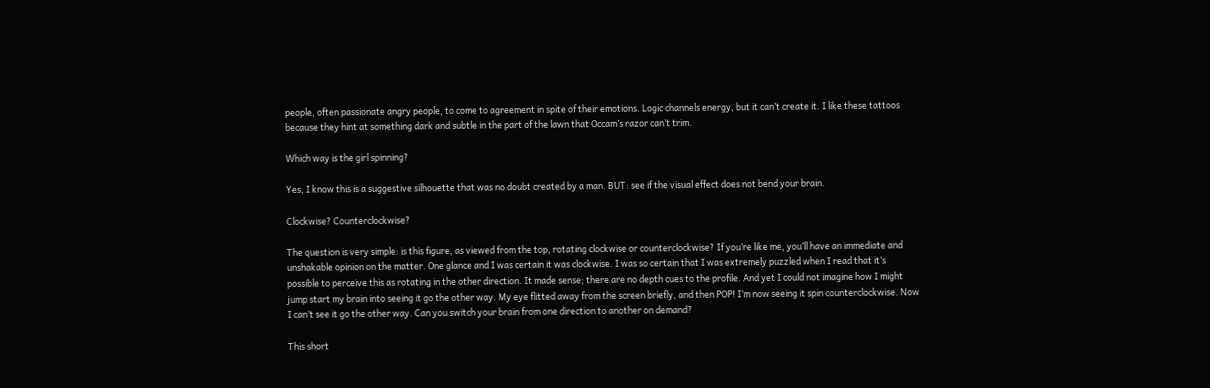people, often passionate angry people, to come to agreement in spite of their emotions. Logic channels energy, but it can’t create it. I like these tattoos because they hint at something dark and subtle in the part of the lawn that Occam’s razor can’t trim.

Which way is the girl spinning?

Yes, I know this is a suggestive silhouette that was no doubt created by a man. BUT: see if the visual effect does not bend your brain.

Clockwise? Counterclockwise?

The question is very simple: is this figure, as viewed from the top, rotating clockwise or counterclockwise? If you’re like me, you’ll have an immediate and unshakable opinion on the matter. One glance and I was certain it was clockwise. I was so certain that I was extremely puzzled when I read that it’s possible to perceive this as rotating in the other direction. It made sense; there are no depth cues to the profile. And yet I could not imagine how I might jump start my brain into seeing it go the other way. My eye flitted away from the screen briefly, and then POP! I’m now seeing it spin counterclockwise. Now I can’t see it go the other way. Can you switch your brain from one direction to another on demand?

This short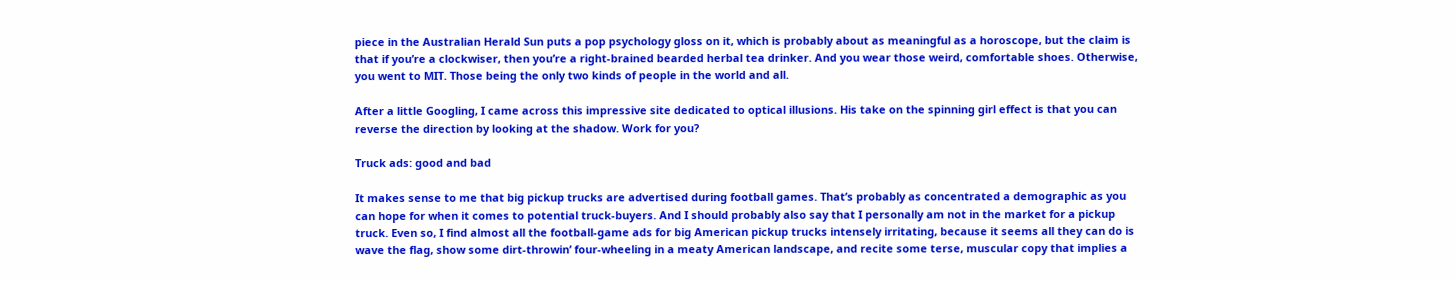piece in the Australian Herald Sun puts a pop psychology gloss on it, which is probably about as meaningful as a horoscope, but the claim is that if you’re a clockwiser, then you’re a right-brained bearded herbal tea drinker. And you wear those weird, comfortable shoes. Otherwise, you went to MIT. Those being the only two kinds of people in the world and all.

After a little Googling, I came across this impressive site dedicated to optical illusions. His take on the spinning girl effect is that you can reverse the direction by looking at the shadow. Work for you?

Truck ads: good and bad

It makes sense to me that big pickup trucks are advertised during football games. That’s probably as concentrated a demographic as you can hope for when it comes to potential truck-buyers. And I should probably also say that I personally am not in the market for a pickup truck. Even so, I find almost all the football-game ads for big American pickup trucks intensely irritating, because it seems all they can do is wave the flag, show some dirt-throwin’ four-wheeling in a meaty American landscape, and recite some terse, muscular copy that implies a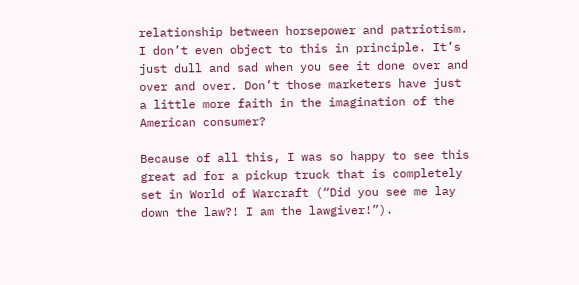relationship between horsepower and patriotism. I don’t even object to this in principle. It’s just dull and sad when you see it done over and over and over. Don’t those marketers have just a little more faith in the imagination of the American consumer?

Because of all this, I was so happy to see this great ad for a pickup truck that is completely set in World of Warcraft (“Did you see me lay down the law?! I am the lawgiver!”).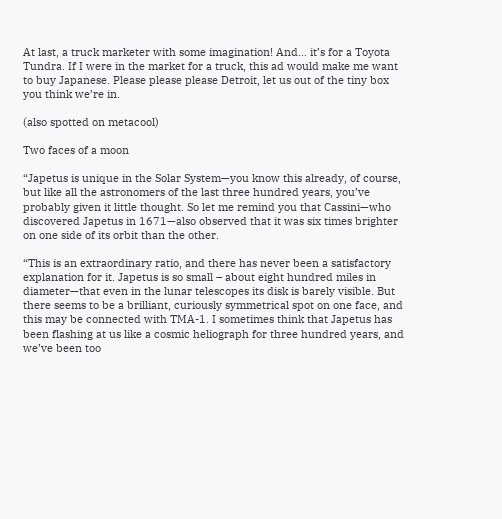At last, a truck marketer with some imagination! And… it’s for a Toyota Tundra. If I were in the market for a truck, this ad would make me want to buy Japanese. Please please please Detroit, let us out of the tiny box you think we’re in.

(also spotted on metacool)

Two faces of a moon

“Japetus is unique in the Solar System—you know this already, of course, but like all the astronomers of the last three hundred years, you’ve probably given it little thought. So let me remind you that Cassini—who discovered Japetus in 1671—also observed that it was six times brighter on one side of its orbit than the other.

“This is an extraordinary ratio, and there has never been a satisfactory explanation for it. Japetus is so small – about eight hundred miles in diameter—that even in the lunar telescopes its disk is barely visible. But there seems to be a brilliant, curiously symmetrical spot on one face, and this may be connected with TMA-1. I sometimes think that Japetus has been flashing at us like a cosmic heliograph for three hundred years, and we’ve been too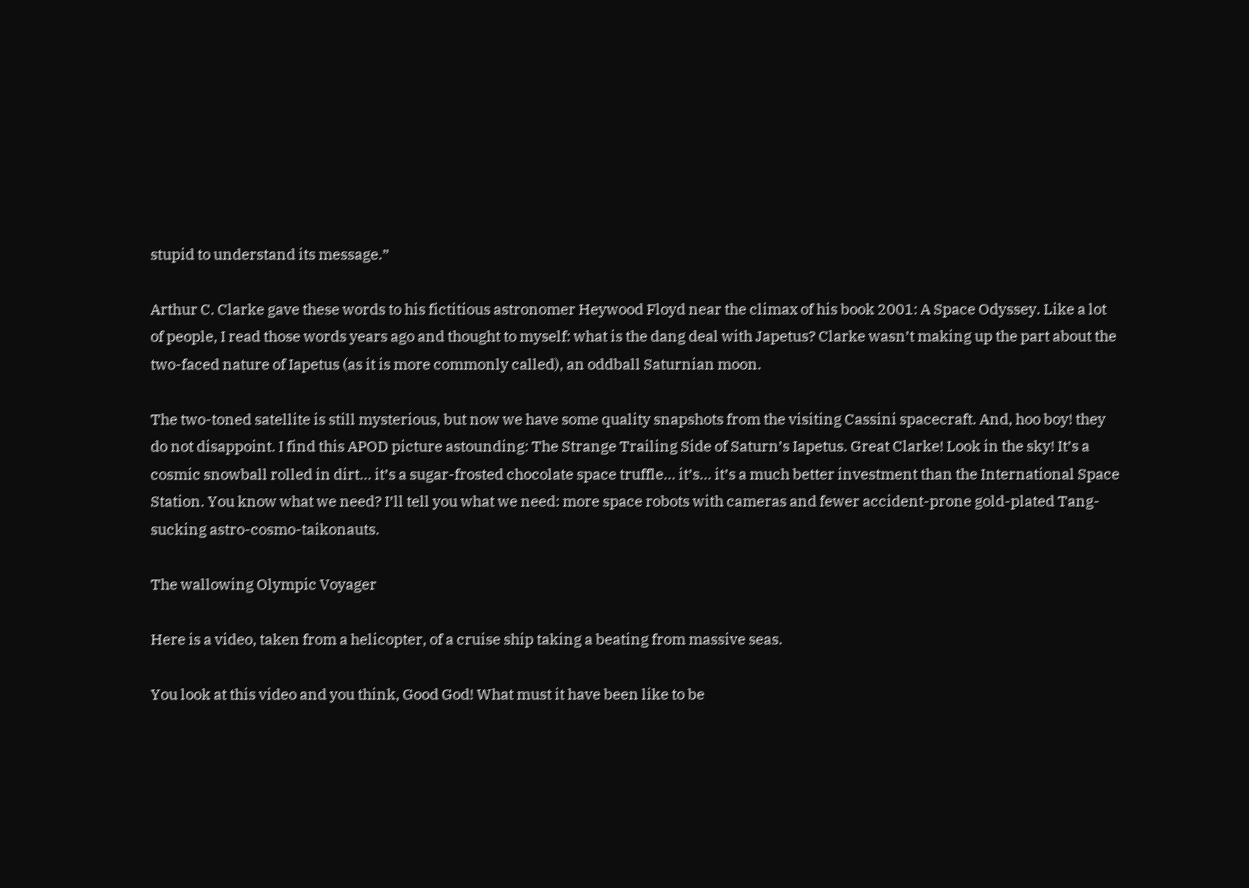stupid to understand its message.”

Arthur C. Clarke gave these words to his fictitious astronomer Heywood Floyd near the climax of his book 2001: A Space Odyssey. Like a lot of people, I read those words years ago and thought to myself: what is the dang deal with Japetus? Clarke wasn’t making up the part about the two-faced nature of Iapetus (as it is more commonly called), an oddball Saturnian moon.

The two-toned satellite is still mysterious, but now we have some quality snapshots from the visiting Cassini spacecraft. And, hoo boy! they do not disappoint. I find this APOD picture astounding: The Strange Trailing Side of Saturn’s Iapetus. Great Clarke! Look in the sky! It’s a cosmic snowball rolled in dirt… it’s a sugar-frosted chocolate space truffle… it’s… it’s a much better investment than the International Space Station. You know what we need? I’ll tell you what we need: more space robots with cameras and fewer accident-prone gold-plated Tang-sucking astro-cosmo-taikonauts.

The wallowing Olympic Voyager

Here is a video, taken from a helicopter, of a cruise ship taking a beating from massive seas.

You look at this video and you think, Good God! What must it have been like to be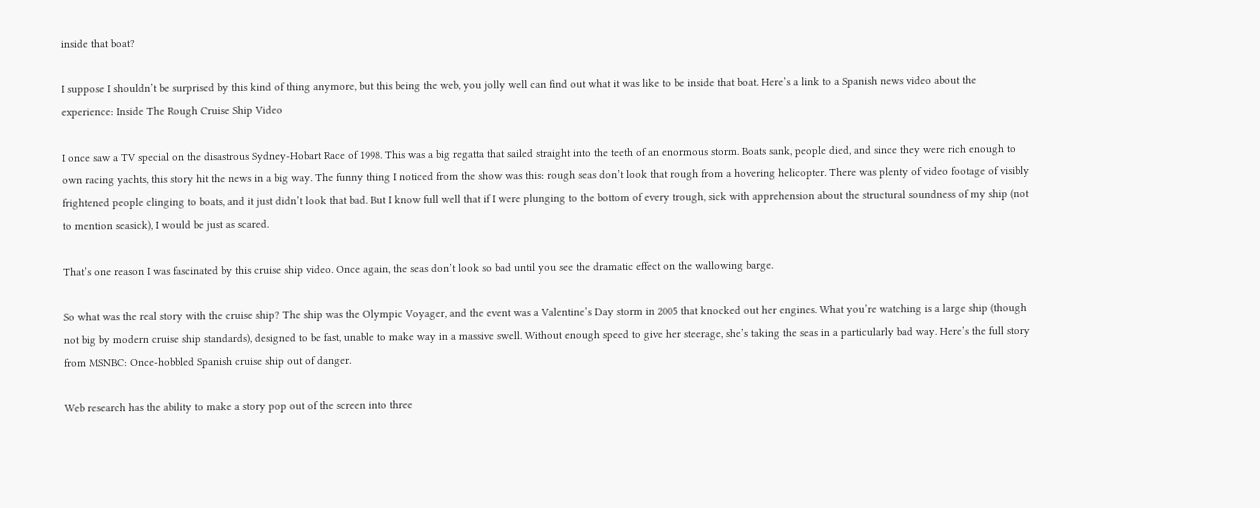inside that boat?

I suppose I shouldn’t be surprised by this kind of thing anymore, but this being the web, you jolly well can find out what it was like to be inside that boat. Here’s a link to a Spanish news video about the experience: Inside The Rough Cruise Ship Video

I once saw a TV special on the disastrous Sydney-Hobart Race of 1998. This was a big regatta that sailed straight into the teeth of an enormous storm. Boats sank, people died, and since they were rich enough to own racing yachts, this story hit the news in a big way. The funny thing I noticed from the show was this: rough seas don’t look that rough from a hovering helicopter. There was plenty of video footage of visibly frightened people clinging to boats, and it just didn’t look that bad. But I know full well that if I were plunging to the bottom of every trough, sick with apprehension about the structural soundness of my ship (not to mention seasick), I would be just as scared.

That’s one reason I was fascinated by this cruise ship video. Once again, the seas don’t look so bad until you see the dramatic effect on the wallowing barge.

So what was the real story with the cruise ship? The ship was the Olympic Voyager, and the event was a Valentine’s Day storm in 2005 that knocked out her engines. What you’re watching is a large ship (though not big by modern cruise ship standards), designed to be fast, unable to make way in a massive swell. Without enough speed to give her steerage, she’s taking the seas in a particularly bad way. Here’s the full story from MSNBC: Once-hobbled Spanish cruise ship out of danger.

Web research has the ability to make a story pop out of the screen into three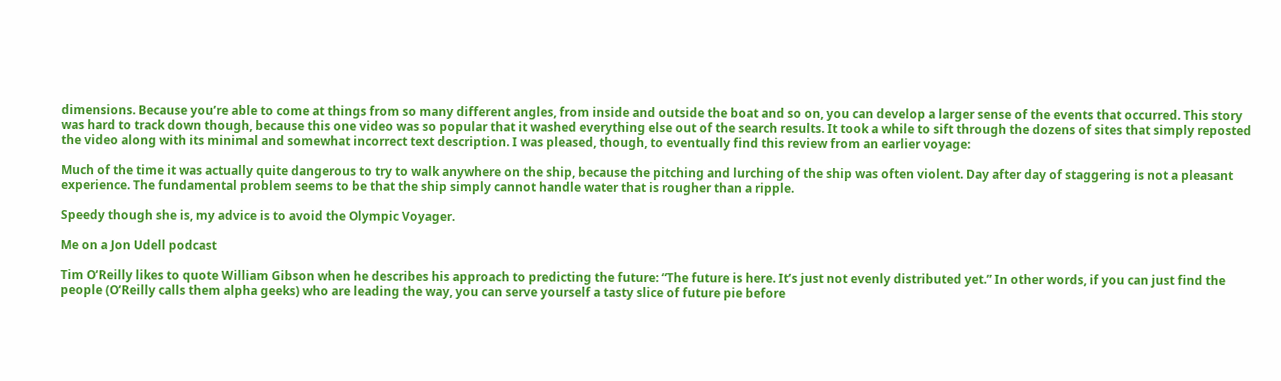dimensions. Because you’re able to come at things from so many different angles, from inside and outside the boat and so on, you can develop a larger sense of the events that occurred. This story was hard to track down though, because this one video was so popular that it washed everything else out of the search results. It took a while to sift through the dozens of sites that simply reposted the video along with its minimal and somewhat incorrect text description. I was pleased, though, to eventually find this review from an earlier voyage:

Much of the time it was actually quite dangerous to try to walk anywhere on the ship, because the pitching and lurching of the ship was often violent. Day after day of staggering is not a pleasant experience. The fundamental problem seems to be that the ship simply cannot handle water that is rougher than a ripple.

Speedy though she is, my advice is to avoid the Olympic Voyager.

Me on a Jon Udell podcast

Tim O’Reilly likes to quote William Gibson when he describes his approach to predicting the future: “The future is here. It’s just not evenly distributed yet.” In other words, if you can just find the people (O’Reilly calls them alpha geeks) who are leading the way, you can serve yourself a tasty slice of future pie before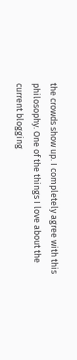the crowds show up. I completely agree with this philosophy. One of the things I love about the current blogging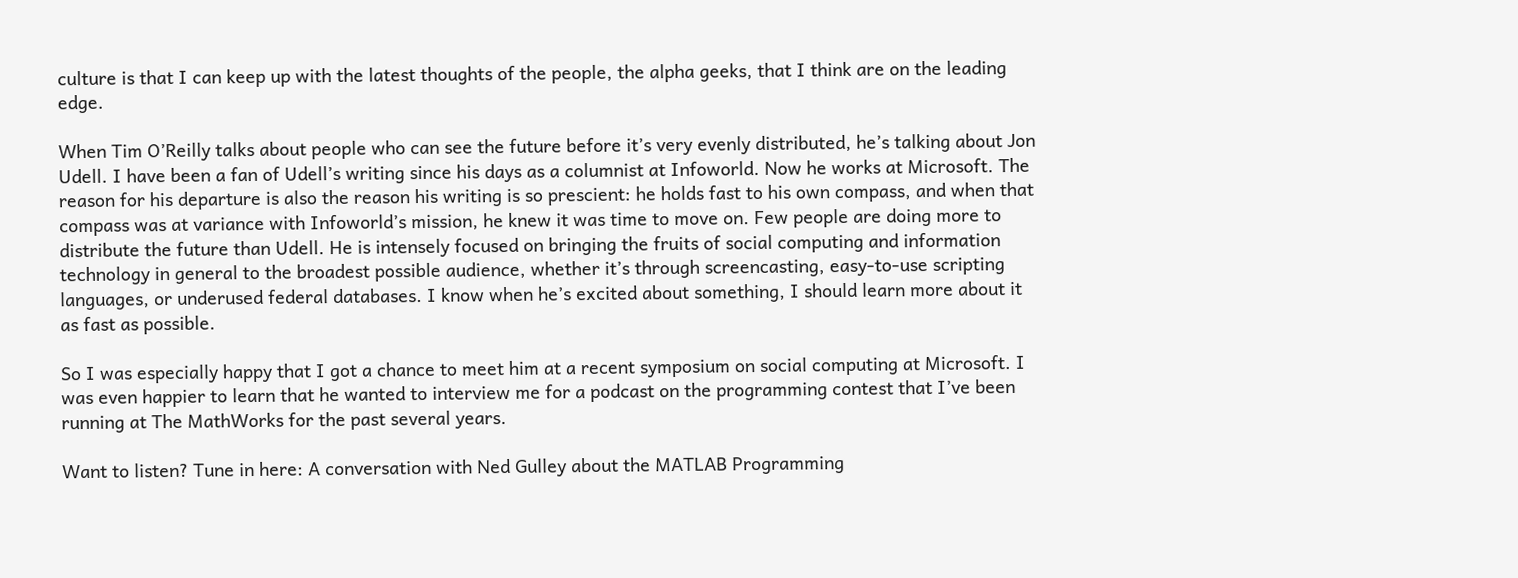culture is that I can keep up with the latest thoughts of the people, the alpha geeks, that I think are on the leading edge.

When Tim O’Reilly talks about people who can see the future before it’s very evenly distributed, he’s talking about Jon Udell. I have been a fan of Udell’s writing since his days as a columnist at Infoworld. Now he works at Microsoft. The reason for his departure is also the reason his writing is so prescient: he holds fast to his own compass, and when that compass was at variance with Infoworld’s mission, he knew it was time to move on. Few people are doing more to distribute the future than Udell. He is intensely focused on bringing the fruits of social computing and information technology in general to the broadest possible audience, whether it’s through screencasting, easy-to-use scripting languages, or underused federal databases. I know when he’s excited about something, I should learn more about it as fast as possible.

So I was especially happy that I got a chance to meet him at a recent symposium on social computing at Microsoft. I was even happier to learn that he wanted to interview me for a podcast on the programming contest that I’ve been running at The MathWorks for the past several years.

Want to listen? Tune in here: A conversation with Ned Gulley about the MATLAB Programming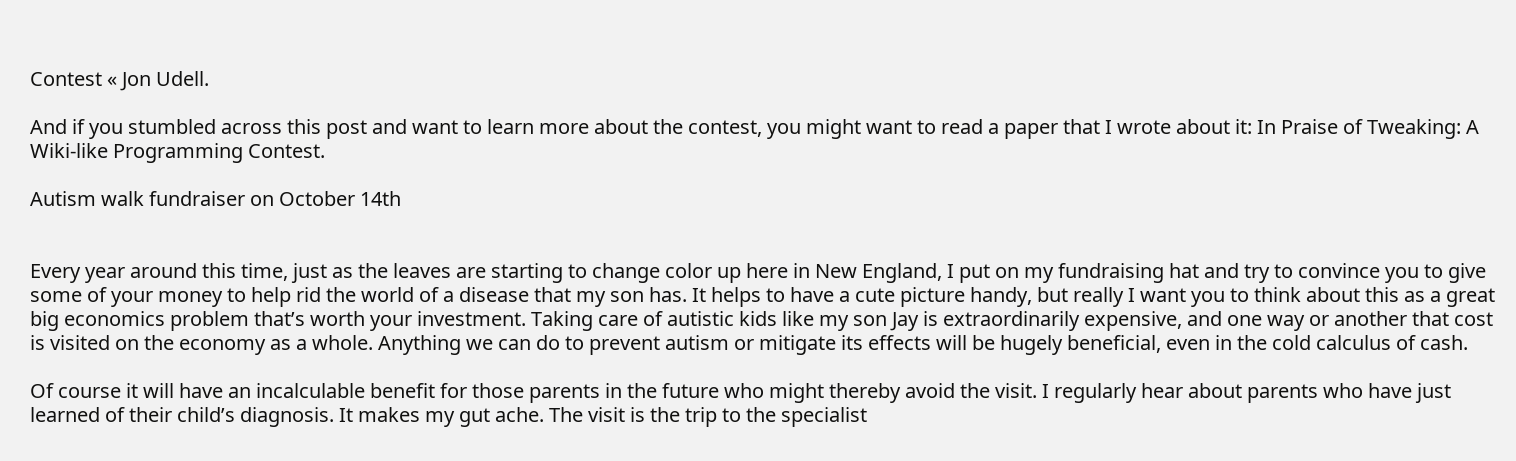Contest « Jon Udell.

And if you stumbled across this post and want to learn more about the contest, you might want to read a paper that I wrote about it: In Praise of Tweaking: A Wiki-like Programming Contest.

Autism walk fundraiser on October 14th


Every year around this time, just as the leaves are starting to change color up here in New England, I put on my fundraising hat and try to convince you to give some of your money to help rid the world of a disease that my son has. It helps to have a cute picture handy, but really I want you to think about this as a great big economics problem that’s worth your investment. Taking care of autistic kids like my son Jay is extraordinarily expensive, and one way or another that cost is visited on the economy as a whole. Anything we can do to prevent autism or mitigate its effects will be hugely beneficial, even in the cold calculus of cash.

Of course it will have an incalculable benefit for those parents in the future who might thereby avoid the visit. I regularly hear about parents who have just learned of their child’s diagnosis. It makes my gut ache. The visit is the trip to the specialist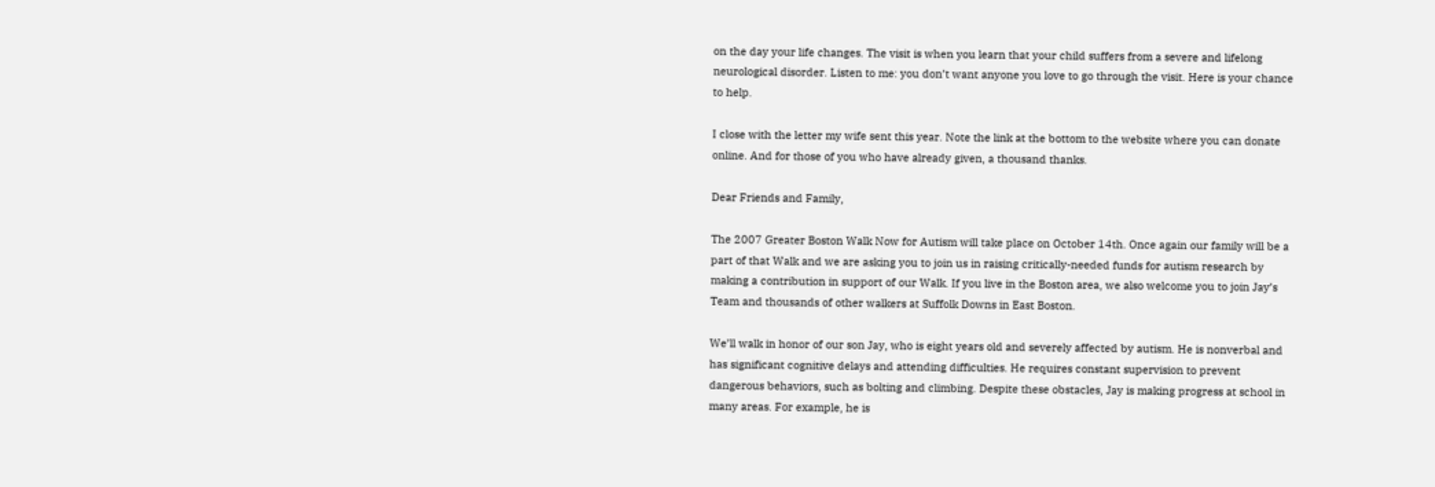on the day your life changes. The visit is when you learn that your child suffers from a severe and lifelong neurological disorder. Listen to me: you don’t want anyone you love to go through the visit. Here is your chance to help.

I close with the letter my wife sent this year. Note the link at the bottom to the website where you can donate online. And for those of you who have already given, a thousand thanks.

Dear Friends and Family,

The 2007 Greater Boston Walk Now for Autism will take place on October 14th. Once again our family will be a part of that Walk and we are asking you to join us in raising critically-needed funds for autism research by making a contribution in support of our Walk. If you live in the Boston area, we also welcome you to join Jay’s Team and thousands of other walkers at Suffolk Downs in East Boston.

We’ll walk in honor of our son Jay, who is eight years old and severely affected by autism. He is nonverbal and has significant cognitive delays and attending difficulties. He requires constant supervision to prevent dangerous behaviors, such as bolting and climbing. Despite these obstacles, Jay is making progress at school in many areas. For example, he is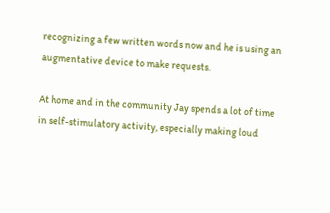recognizing a few written words now and he is using an augmentative device to make requests.

At home and in the community Jay spends a lot of time in self-stimulatory activity, especially making loud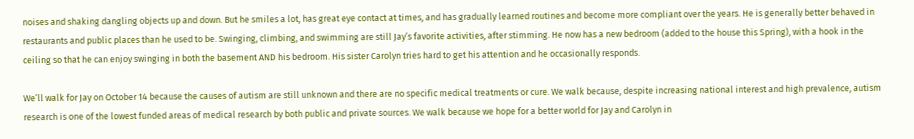noises and shaking dangling objects up and down. But he smiles a lot, has great eye contact at times, and has gradually learned routines and become more compliant over the years. He is generally better behaved in restaurants and public places than he used to be. Swinging, climbing, and swimming are still Jay’s favorite activities, after stimming. He now has a new bedroom (added to the house this Spring), with a hook in the ceiling so that he can enjoy swinging in both the basement AND his bedroom. His sister Carolyn tries hard to get his attention and he occasionally responds.

We’ll walk for Jay on October 14 because the causes of autism are still unknown and there are no specific medical treatments or cure. We walk because, despite increasing national interest and high prevalence, autism research is one of the lowest funded areas of medical research by both public and private sources. We walk because we hope for a better world for Jay and Carolyn in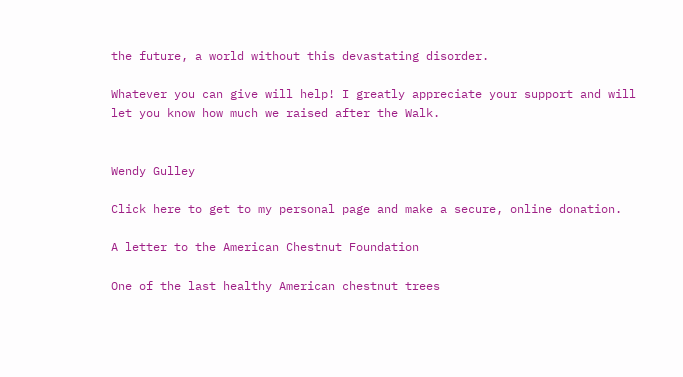the future, a world without this devastating disorder.

Whatever you can give will help! I greatly appreciate your support and will let you know how much we raised after the Walk.


Wendy Gulley

Click here to get to my personal page and make a secure, online donation.

A letter to the American Chestnut Foundation

One of the last healthy American chestnut trees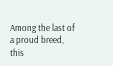Among the last of a proud breed, this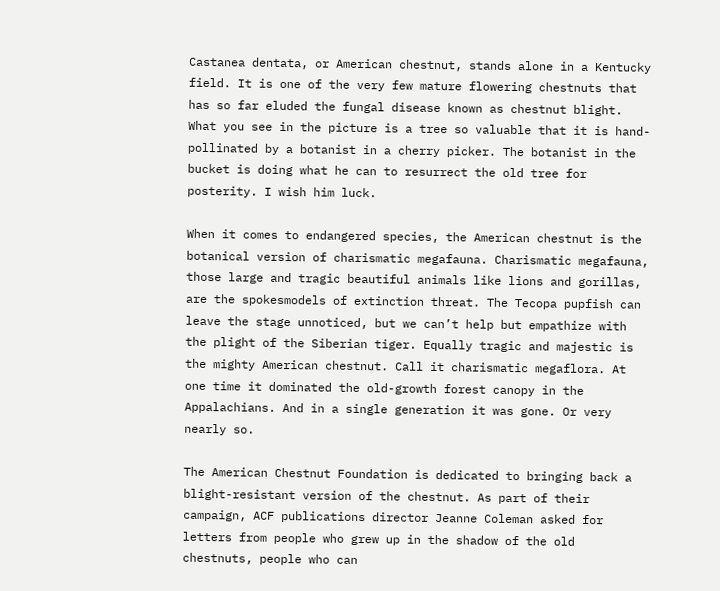Castanea dentata, or American chestnut, stands alone in a Kentucky field. It is one of the very few mature flowering chestnuts that has so far eluded the fungal disease known as chestnut blight. What you see in the picture is a tree so valuable that it is hand-pollinated by a botanist in a cherry picker. The botanist in the bucket is doing what he can to resurrect the old tree for posterity. I wish him luck.

When it comes to endangered species, the American chestnut is the botanical version of charismatic megafauna. Charismatic megafauna, those large and tragic beautiful animals like lions and gorillas, are the spokesmodels of extinction threat. The Tecopa pupfish can leave the stage unnoticed, but we can’t help but empathize with the plight of the Siberian tiger. Equally tragic and majestic is the mighty American chestnut. Call it charismatic megaflora. At one time it dominated the old-growth forest canopy in the Appalachians. And in a single generation it was gone. Or very nearly so.

The American Chestnut Foundation is dedicated to bringing back a blight-resistant version of the chestnut. As part of their campaign, ACF publications director Jeanne Coleman asked for letters from people who grew up in the shadow of the old chestnuts, people who can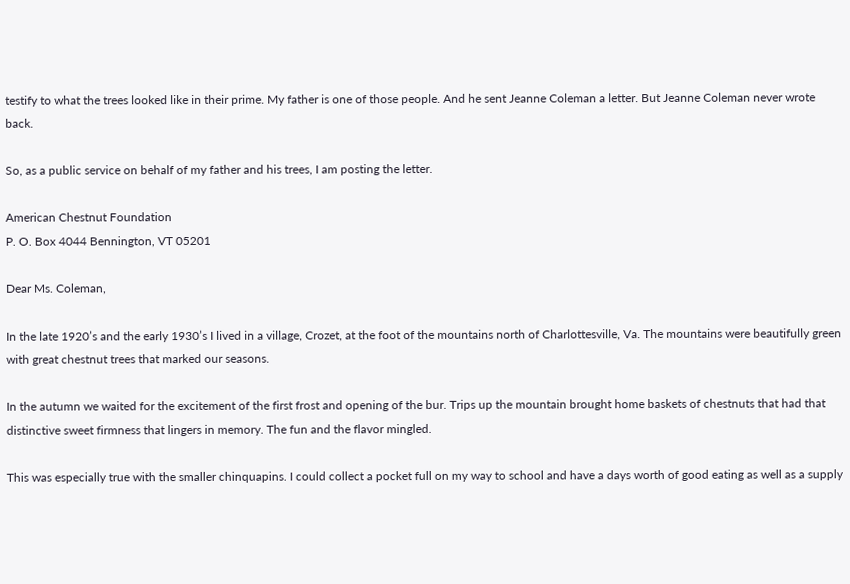testify to what the trees looked like in their prime. My father is one of those people. And he sent Jeanne Coleman a letter. But Jeanne Coleman never wrote back.

So, as a public service on behalf of my father and his trees, I am posting the letter.

American Chestnut Foundation
P. O. Box 4044 Bennington, VT 05201

Dear Ms. Coleman,

In the late 1920’s and the early 1930’s I lived in a village, Crozet, at the foot of the mountains north of Charlottesville, Va. The mountains were beautifully green with great chestnut trees that marked our seasons.

In the autumn we waited for the excitement of the first frost and opening of the bur. Trips up the mountain brought home baskets of chestnuts that had that distinctive sweet firmness that lingers in memory. The fun and the flavor mingled.

This was especially true with the smaller chinquapins. I could collect a pocket full on my way to school and have a days worth of good eating as well as a supply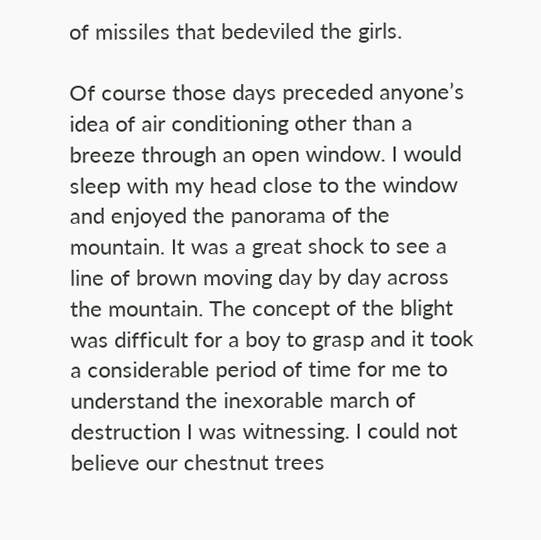of missiles that bedeviled the girls.

Of course those days preceded anyone’s idea of air conditioning other than a breeze through an open window. I would sleep with my head close to the window and enjoyed the panorama of the mountain. It was a great shock to see a line of brown moving day by day across the mountain. The concept of the blight was difficult for a boy to grasp and it took a considerable period of time for me to understand the inexorable march of destruction I was witnessing. I could not believe our chestnut trees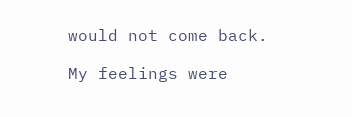would not come back.

My feelings were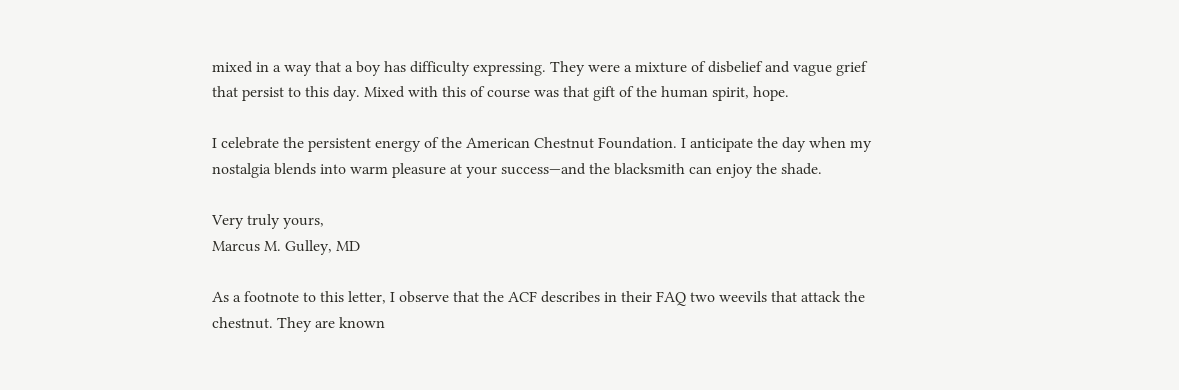mixed in a way that a boy has difficulty expressing. They were a mixture of disbelief and vague grief that persist to this day. Mixed with this of course was that gift of the human spirit, hope.

I celebrate the persistent energy of the American Chestnut Foundation. I anticipate the day when my nostalgia blends into warm pleasure at your success—and the blacksmith can enjoy the shade.

Very truly yours,
Marcus M. Gulley, MD

As a footnote to this letter, I observe that the ACF describes in their FAQ two weevils that attack the chestnut. They are known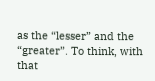as the “lesser” and the “greater”. To think, with that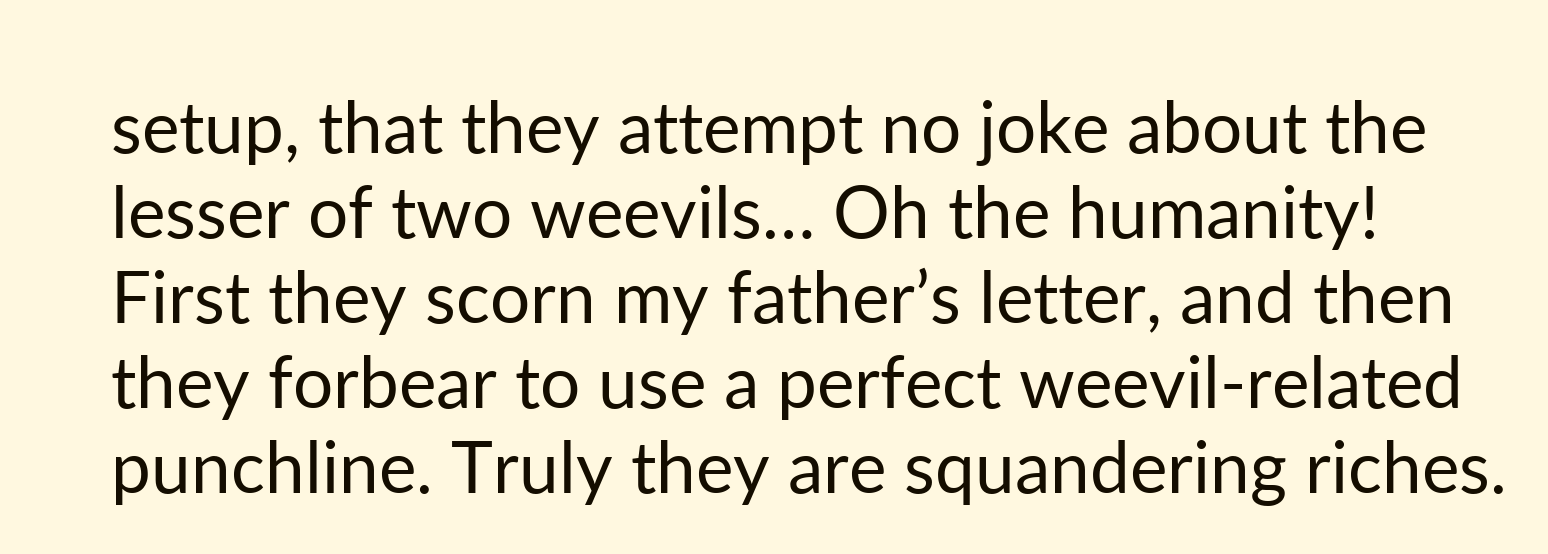setup, that they attempt no joke about the lesser of two weevils… Oh the humanity! First they scorn my father’s letter, and then they forbear to use a perfect weevil-related punchline. Truly they are squandering riches.